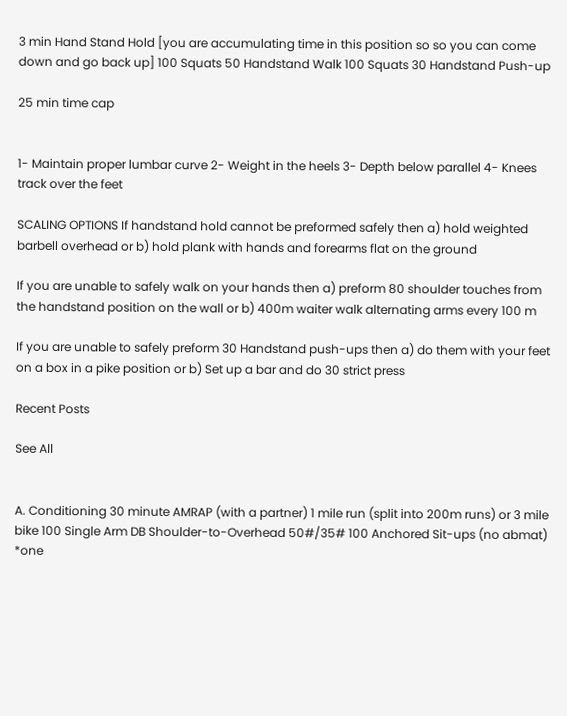3 min Hand Stand Hold [you are accumulating time in this position so so you can come down and go back up] 100 Squats 50 Handstand Walk 100 Squats 30 Handstand Push-up

25 min time cap


1- Maintain proper lumbar curve 2- Weight in the heels 3- Depth below parallel 4- Knees track over the feet

SCALING OPTIONS If handstand hold cannot be preformed safely then a) hold weighted barbell overhead or b) hold plank with hands and forearms flat on the ground

If you are unable to safely walk on your hands then a) preform 80 shoulder touches from the handstand position on the wall or b) 400m waiter walk alternating arms every 100 m

If you are unable to safely preform 30 Handstand push-ups then a) do them with your feet on a box in a pike position or b) Set up a bar and do 30 strict press

Recent Posts

See All


A. Conditioning 30 minute AMRAP (with a partner) 1 mile run (split into 200m runs) or 3 mile bike 100 Single Arm DB Shoulder-to-Overhead 50#/35# 100 Anchored Sit-ups (no abmat) *one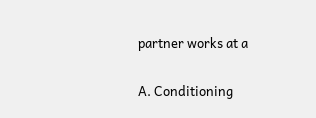partner works at a


A. Conditioning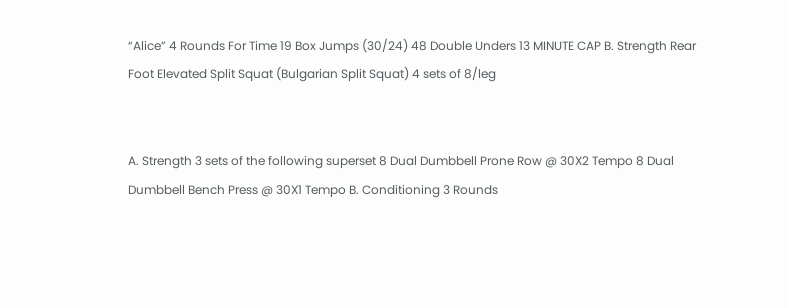“Alice” 4 Rounds For Time 19 Box Jumps (30/24) 48 Double Unders 13 MINUTE CAP B. Strength Rear Foot Elevated Split Squat (Bulgarian Split Squat) 4 sets of 8/leg


A. Strength 3 sets of the following superset 8 Dual Dumbbell Prone Row @ 30X2 Tempo 8 Dual Dumbbell Bench Press @ 30X1 Tempo B. Conditioning 3 Rounds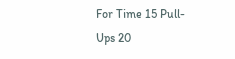For Time 15 Pull-Ups 20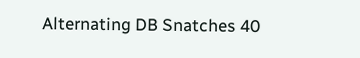Alternating DB Snatches 40